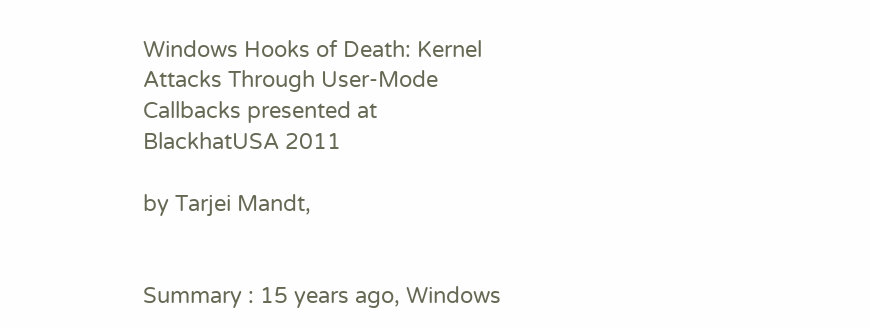Windows Hooks of Death: Kernel Attacks Through User-Mode Callbacks presented at BlackhatUSA 2011

by Tarjei Mandt,


Summary : 15 years ago, Windows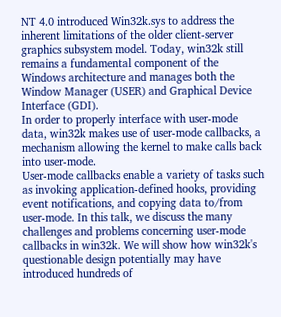NT 4.0 introduced Win32k.sys to address the inherent limitations of the older client-server graphics subsystem model. Today, win32k still remains a fundamental component of the Windows architecture and manages both the Window Manager (USER) and Graphical Device Interface (GDI).
In order to properly interface with user-mode data, win32k makes use of user-mode callbacks, a mechanism allowing the kernel to make calls back into user-mode.
User-mode callbacks enable a variety of tasks such as invoking application-defined hooks, providing event notifications, and copying data to/from user-mode. In this talk, we discuss the many challenges and problems concerning user-mode callbacks in win32k. We will show how win32k's questionable design potentially may have introduced hundreds of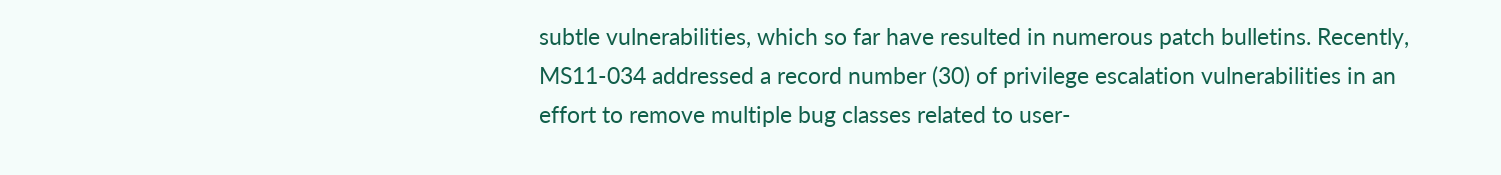subtle vulnerabilities, which so far have resulted in numerous patch bulletins. Recently, MS11-034 addressed a record number (30) of privilege escalation vulnerabilities in an effort to remove multiple bug classes related to user-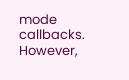mode callbacks. However,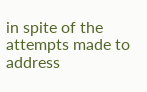in spite of the attempts made to address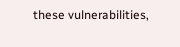these vulnerabilities,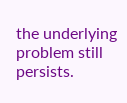the underlying problem still persists.